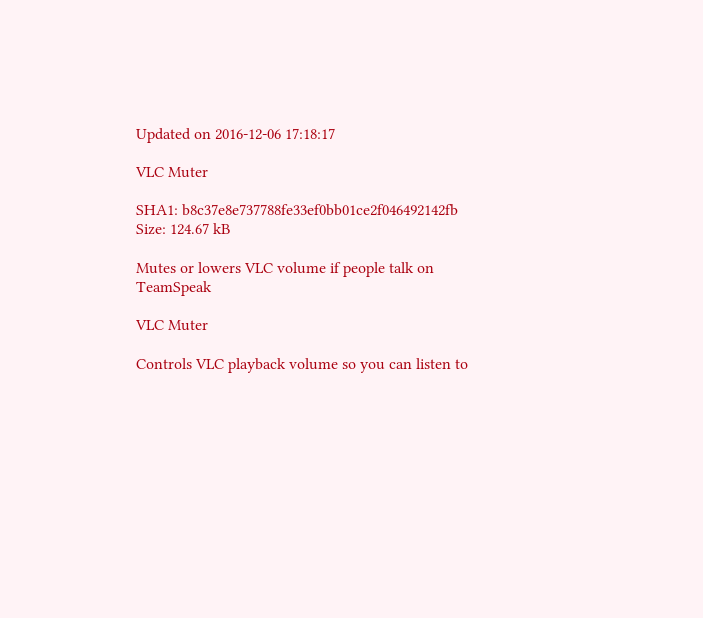Updated on 2016-12-06 17:18:17

VLC Muter

SHA1: b8c37e8e737788fe33ef0bb01ce2f046492142fb
Size: 124.67 kB

Mutes or lowers VLC volume if people talk on TeamSpeak

VLC Muter

Controls VLC playback volume so you can listen to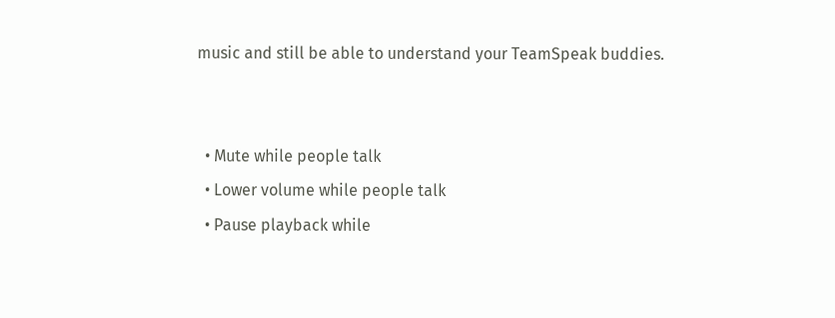music and still be able to understand your TeamSpeak buddies.


  • Mute while people talk
  • Lower volume while people talk
  • Pause playback while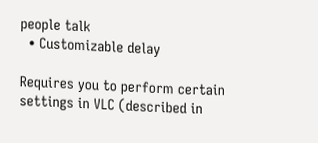people talk
  • Customizable delay

Requires you to perform certain settings in VLC (described in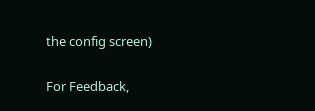the config screen)

For Feedback,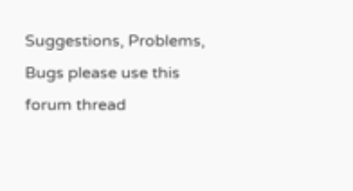Suggestions, Problems, Bugs please use this forum thread